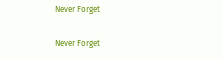Never Forget

Never Forget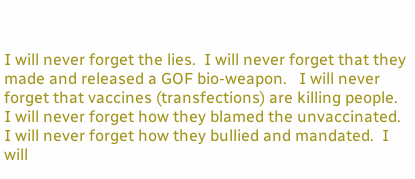I will never forget the lies.  I will never forget that they made and released a GOF bio-weapon.   I will never forget that vaccines (transfections) are killing people.  I will never forget how they blamed the unvaccinated.  I will never forget how they bullied and mandated.  I will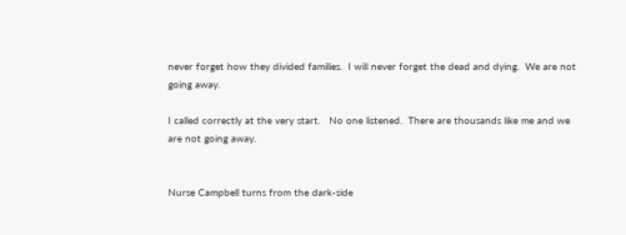never forget how they divided families.  I will never forget the dead and dying.  We are not going away.

I called correctly at the very start.   No one listened.  There are thousands like me and we are not going away.


Nurse Campbell turns from the dark-side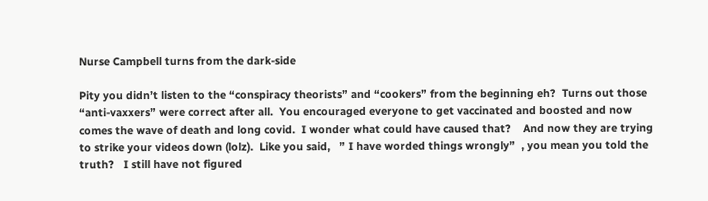Nurse Campbell turns from the dark-side

Pity you didn’t listen to the “conspiracy theorists” and “cookers” from the beginning eh?  Turns out those “anti-vaxxers” were correct after all.  You encouraged everyone to get vaccinated and boosted and now comes the wave of death and long covid.  I wonder what could have caused that?    And now they are trying to strike your videos down (lolz).  Like you said,   ” I have worded things wrongly”  , you mean you told the truth?   I still have not figured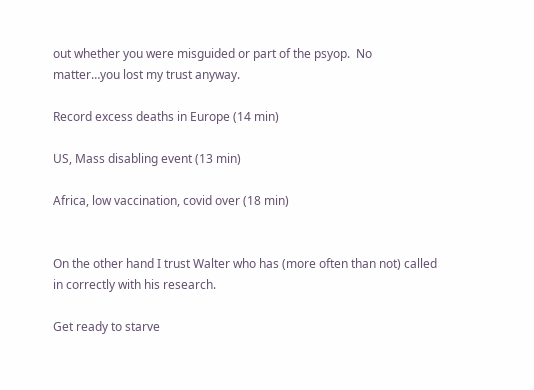out whether you were misguided or part of the psyop.  No matter…you lost my trust anyway.

Record excess deaths in Europe (14 min)

US, Mass disabling event (13 min)

Africa, low vaccination, covid over (18 min)


On the other hand I trust Walter who has (more often than not) called in correctly with his research.

Get ready to starve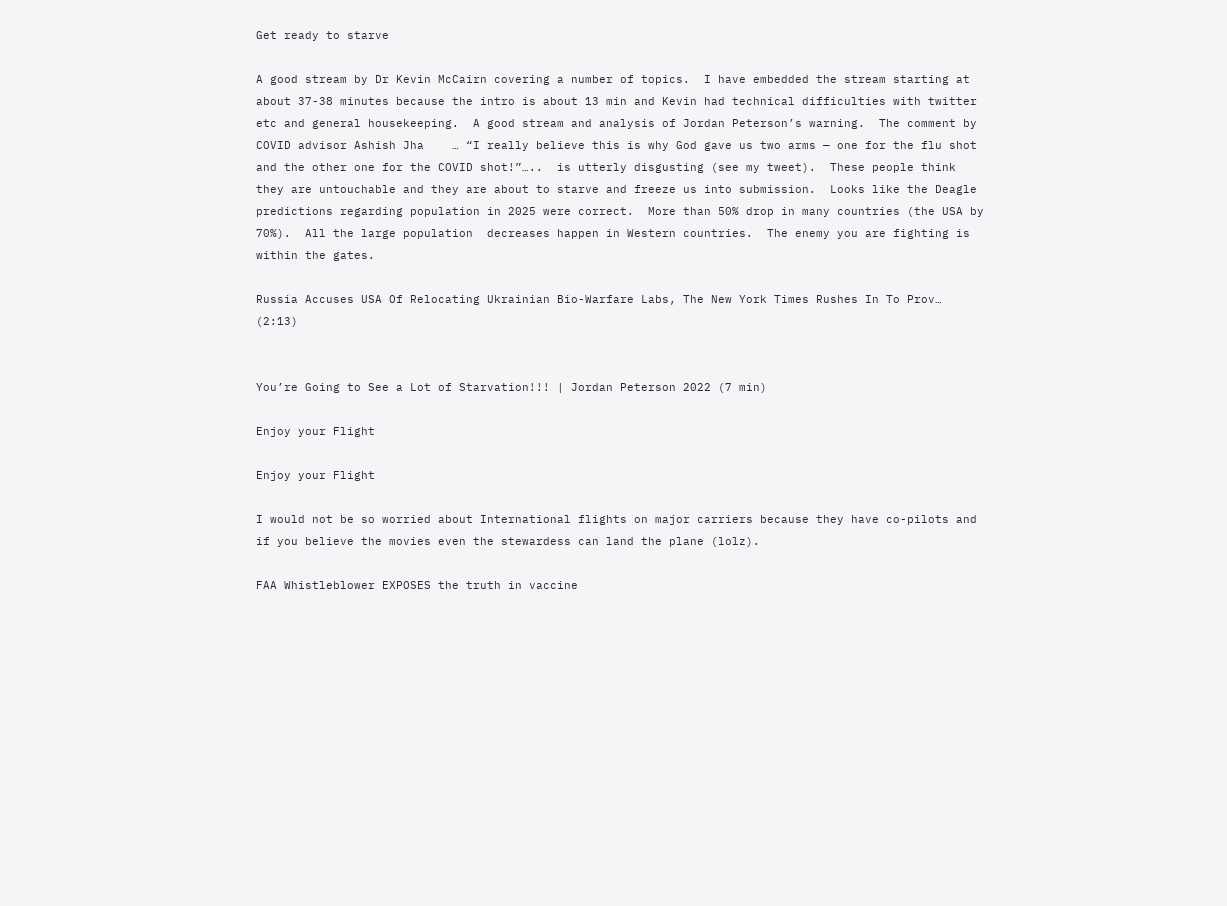Get ready to starve

A good stream by Dr Kevin McCairn covering a number of topics.  I have embedded the stream starting at about 37-38 minutes because the intro is about 13 min and Kevin had technical difficulties with twitter etc and general housekeeping.  A good stream and analysis of Jordan Peterson’s warning.  The comment by COVID advisor Ashish Jha    … “I really believe this is why God gave us two arms — one for the flu shot and the other one for the COVID shot!”…..  is utterly disgusting (see my tweet).  These people think they are untouchable and they are about to starve and freeze us into submission.  Looks like the Deagle predictions regarding population in 2025 were correct.  More than 50% drop in many countries (the USA by 70%).  All the large population  decreases happen in Western countries.  The enemy you are fighting is within the gates.

Russia Accuses USA Of Relocating Ukrainian Bio-Warfare Labs, The New York Times Rushes In To Prov… (2:13)


You’re Going to See a Lot of Starvation!!! | Jordan Peterson 2022 (7 min)

Enjoy your Flight

Enjoy your Flight

I would not be so worried about International flights on major carriers because they have co-pilots and if you believe the movies even the stewardess can land the plane (lolz).

FAA Whistleblower EXPOSES the truth in vaccine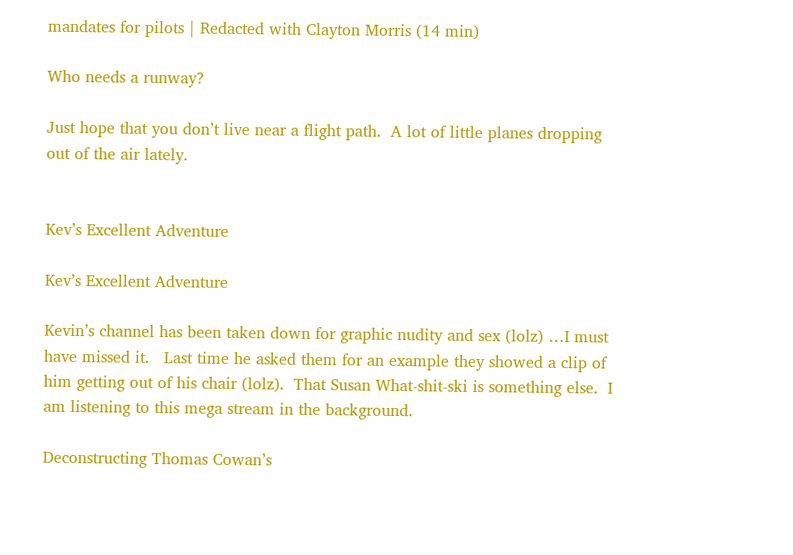mandates for pilots | Redacted with Clayton Morris (14 min)

Who needs a runway?

Just hope that you don’t live near a flight path.  A lot of little planes dropping out of the air lately.


Kev’s Excellent Adventure

Kev’s Excellent Adventure

Kevin’s channel has been taken down for graphic nudity and sex (lolz) …I must have missed it.   Last time he asked them for an example they showed a clip of him getting out of his chair (lolz).  That Susan What-shit-ski is something else.  I am listening to this mega stream in the background.

Deconstructing Thomas Cowan’s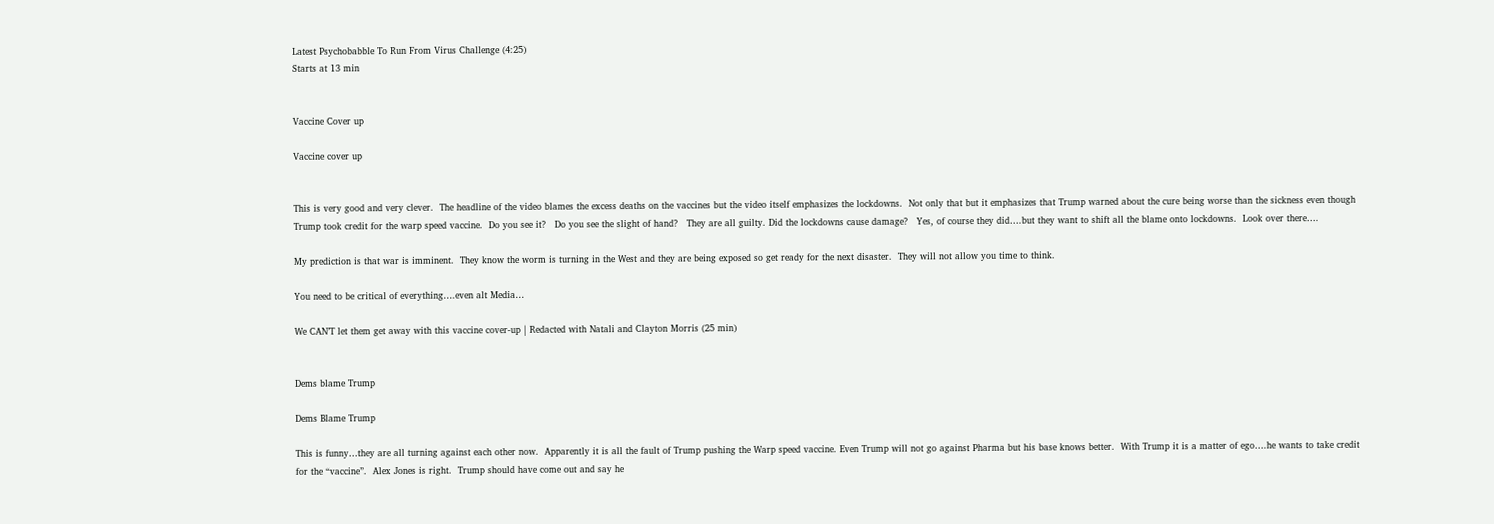Latest Psychobabble To Run From Virus Challenge (4:25)
Starts at 13 min


Vaccine Cover up

Vaccine cover up


This is very good and very clever.  The headline of the video blames the excess deaths on the vaccines but the video itself emphasizes the lockdowns.  Not only that but it emphasizes that Trump warned about the cure being worse than the sickness even though Trump took credit for the warp speed vaccine.  Do you see it?   Do you see the slight of hand?   They are all guilty. Did the lockdowns cause damage?   Yes, of course they did….but they want to shift all the blame onto lockdowns.  Look over there….

My prediction is that war is imminent.  They know the worm is turning in the West and they are being exposed so get ready for the next disaster.  They will not allow you time to think.

You need to be critical of everything….even alt Media…

We CAN’T let them get away with this vaccine cover-up | Redacted with Natali and Clayton Morris (25 min)


Dems blame Trump

Dems Blame Trump

This is funny…they are all turning against each other now.  Apparently it is all the fault of Trump pushing the Warp speed vaccine. Even Trump will not go against Pharma but his base knows better.  With Trump it is a matter of ego….he wants to take credit for the “vaccine”.  Alex Jones is right.  Trump should have come out and say he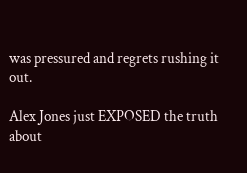was pressured and regrets rushing it out.

Alex Jones just EXPOSED the truth about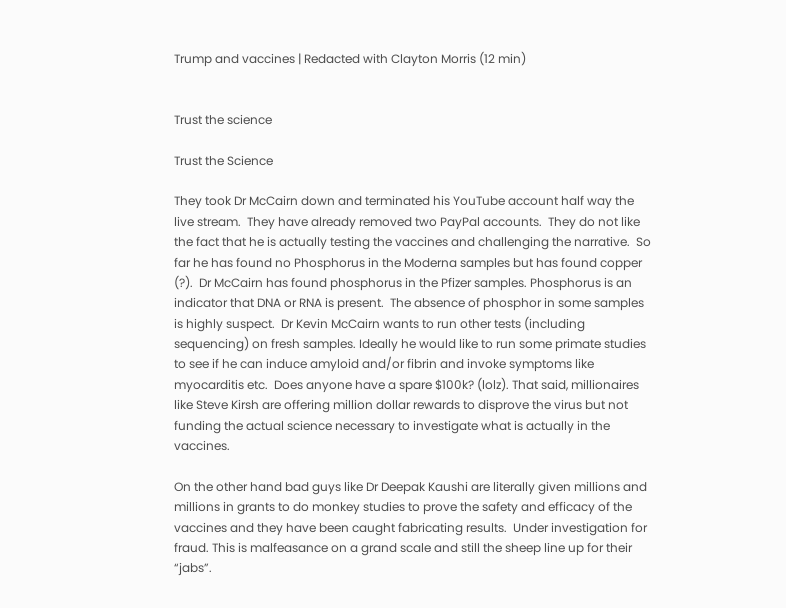Trump and vaccines | Redacted with Clayton Morris (12 min)


Trust the science

Trust the Science

They took Dr McCairn down and terminated his YouTube account half way the live stream.  They have already removed two PayPal accounts.  They do not like the fact that he is actually testing the vaccines and challenging the narrative.  So far he has found no Phosphorus in the Moderna samples but has found copper (?).  Dr McCairn has found phosphorus in the Pfizer samples. Phosphorus is an indicator that DNA or RNA is present.  The absence of phosphor in some samples is highly suspect.  Dr Kevin McCairn wants to run other tests (including sequencing) on fresh samples. Ideally he would like to run some primate studies to see if he can induce amyloid and/or fibrin and invoke symptoms like myocarditis etc.  Does anyone have a spare $100k? (lolz). That said, millionaires like Steve Kirsh are offering million dollar rewards to disprove the virus but not funding the actual science necessary to investigate what is actually in the vaccines.

On the other hand bad guys like Dr Deepak Kaushi are literally given millions and millions in grants to do monkey studies to prove the safety and efficacy of the vaccines and they have been caught fabricating results.  Under investigation for fraud. This is malfeasance on a grand scale and still the sheep line up for their “jabs”.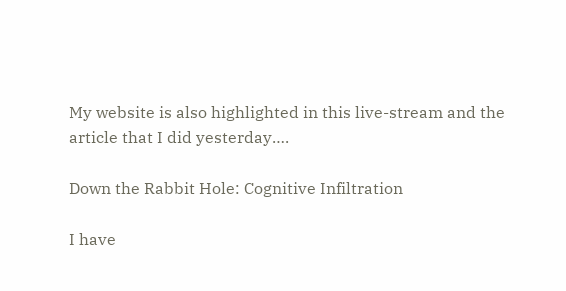My website is also highlighted in this live-stream and the article that I did yesterday….

Down the Rabbit Hole: Cognitive Infiltration

I have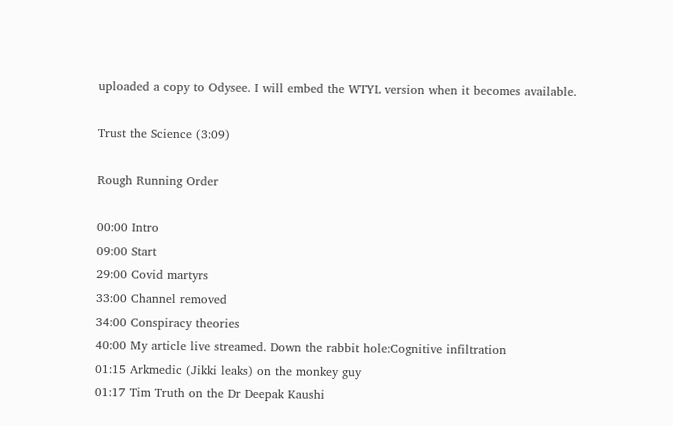uploaded a copy to Odysee. I will embed the WTYL version when it becomes available.

Trust the Science (3:09)

Rough Running Order

00:00 Intro
09:00 Start
29:00 Covid martyrs
33:00 Channel removed
34:00 Conspiracy theories
40:00 My article live streamed. Down the rabbit hole:Cognitive infiltration
01:15 Arkmedic (Jikki leaks) on the monkey guy
01:17 Tim Truth on the Dr Deepak Kaushi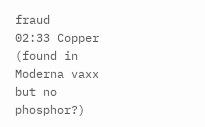fraud
02:33 Copper (found in Moderna vaxx but no phosphor?)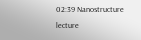02:39 Nanostructure lecture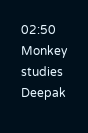02:50 Monkey studies Deepak